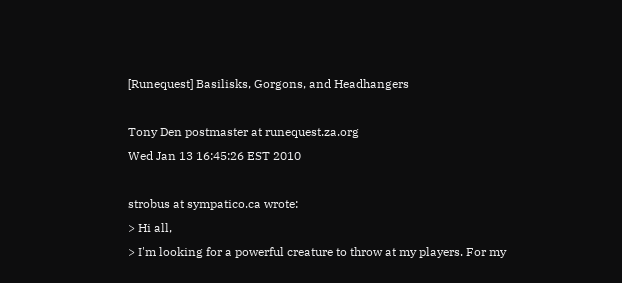[Runequest] Basilisks, Gorgons, and Headhangers

Tony Den postmaster at runequest.za.org
Wed Jan 13 16:45:26 EST 2010

strobus at sympatico.ca wrote:
> Hi all,
> I'm looking for a powerful creature to throw at my players. For my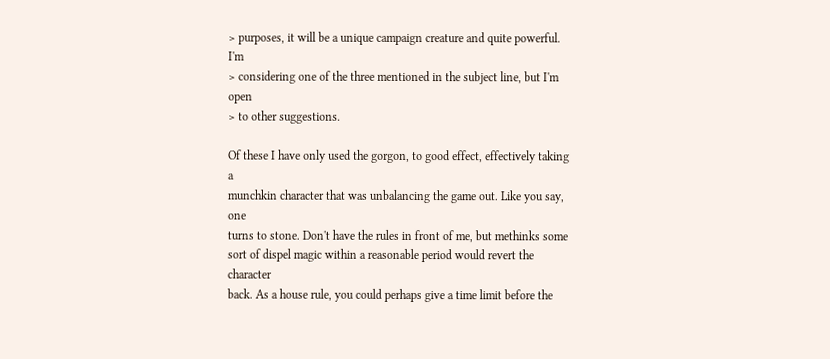> purposes, it will be a unique campaign creature and quite powerful. I'm
> considering one of the three mentioned in the subject line, but I'm open
> to other suggestions.

Of these I have only used the gorgon, to good effect, effectively taking a
munchkin character that was unbalancing the game out. Like you say, one
turns to stone. Don't have the rules in front of me, but methinks some
sort of dispel magic within a reasonable period would revert the character
back. As a house rule, you could perhaps give a time limit before the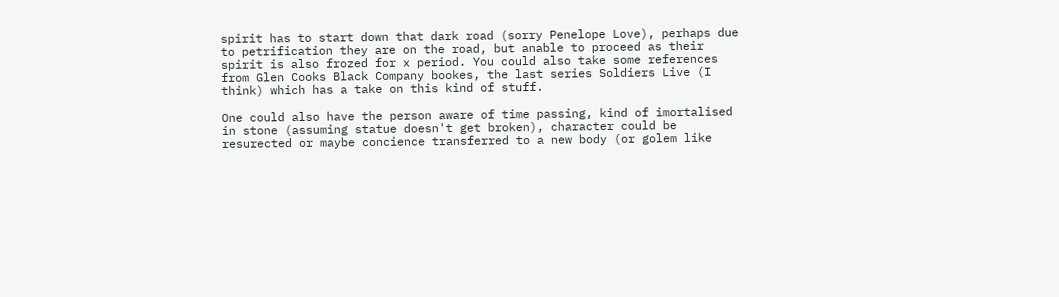spirit has to start down that dark road (sorry Penelope Love), perhaps due
to petrification they are on the road, but anable to proceed as their
spirit is also frozed for x period. You could also take some references
from Glen Cooks Black Company bookes, the last series Soldiers Live (I
think) which has a take on this kind of stuff.

One could also have the person aware of time passing, kind of imortalised
in stone (assuming statue doesn't get broken), character could be
resurected or maybe concience transferred to a new body (or golem like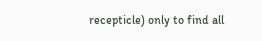recepticle) only to find all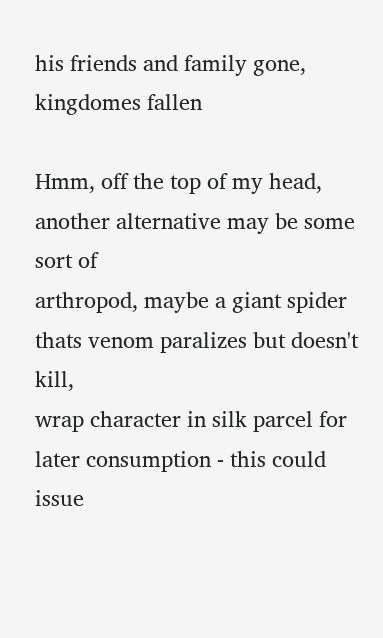his friends and family gone, kingdomes fallen

Hmm, off the top of my head, another alternative may be some sort of
arthropod, maybe a giant spider thats venom paralizes but doesn't kill,
wrap character in silk parcel for later consumption - this could issue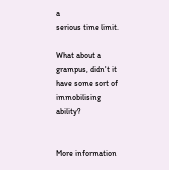a
serious time limit.

What about a grampus, didn't it have some sort of immobilising ability?


More information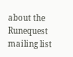about the Runequest mailing list